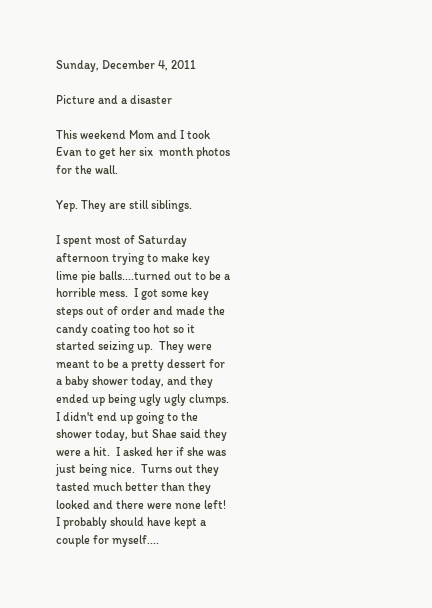Sunday, December 4, 2011

Picture and a disaster

This weekend Mom and I took Evan to get her six  month photos for the wall.

Yep. They are still siblings.

I spent most of Saturday afternoon trying to make key lime pie balls....turned out to be a horrible mess.  I got some key steps out of order and made the candy coating too hot so it started seizing up.  They were meant to be a pretty dessert for a baby shower today, and they ended up being ugly ugly clumps.  I didn't end up going to the shower today, but Shae said they were a hit.  I asked her if she was just being nice.  Turns out they tasted much better than they looked and there were none left!  I probably should have kept a couple for myself....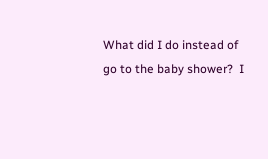What did I do instead of go to the baby shower?  I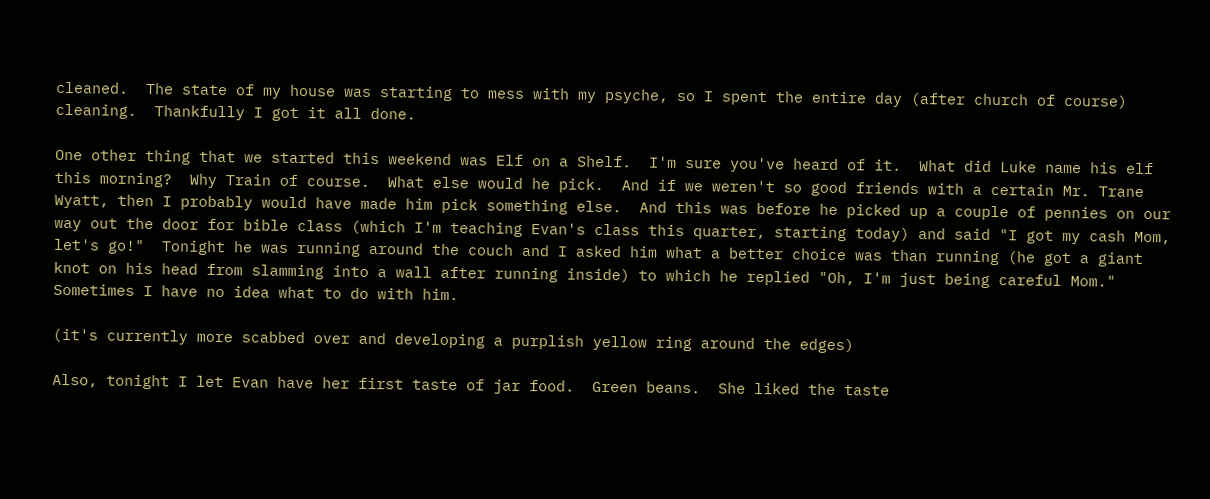cleaned.  The state of my house was starting to mess with my psyche, so I spent the entire day (after church of course) cleaning.  Thankfully I got it all done.

One other thing that we started this weekend was Elf on a Shelf.  I'm sure you've heard of it.  What did Luke name his elf this morning?  Why Train of course.  What else would he pick.  And if we weren't so good friends with a certain Mr. Trane Wyatt, then I probably would have made him pick something else.  And this was before he picked up a couple of pennies on our way out the door for bible class (which I'm teaching Evan's class this quarter, starting today) and said "I got my cash Mom, let's go!"  Tonight he was running around the couch and I asked him what a better choice was than running (he got a giant knot on his head from slamming into a wall after running inside) to which he replied "Oh, I'm just being careful Mom."  Sometimes I have no idea what to do with him.

(it's currently more scabbed over and developing a purplish yellow ring around the edges)

Also, tonight I let Evan have her first taste of jar food.  Green beans.  She liked the taste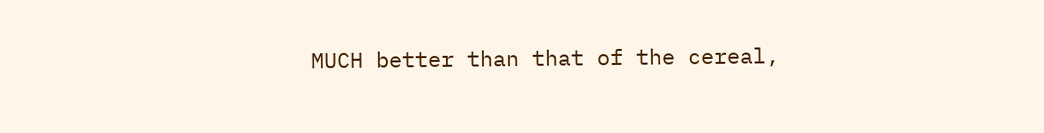MUCH better than that of the cereal,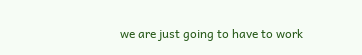we are just going to have to work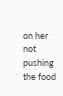on her not pushing the food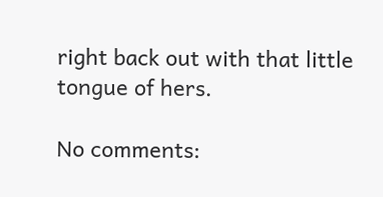right back out with that little tongue of hers.

No comments: